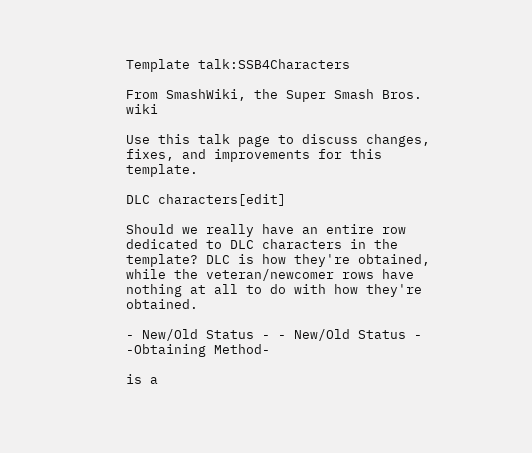Template talk:SSB4Characters

From SmashWiki, the Super Smash Bros. wiki

Use this talk page to discuss changes, fixes, and improvements for this template.

DLC characters[edit]

Should we really have an entire row dedicated to DLC characters in the template? DLC is how they're obtained, while the veteran/newcomer rows have nothing at all to do with how they're obtained.

- New/Old Status - - New/Old Status - -Obtaining Method-

is a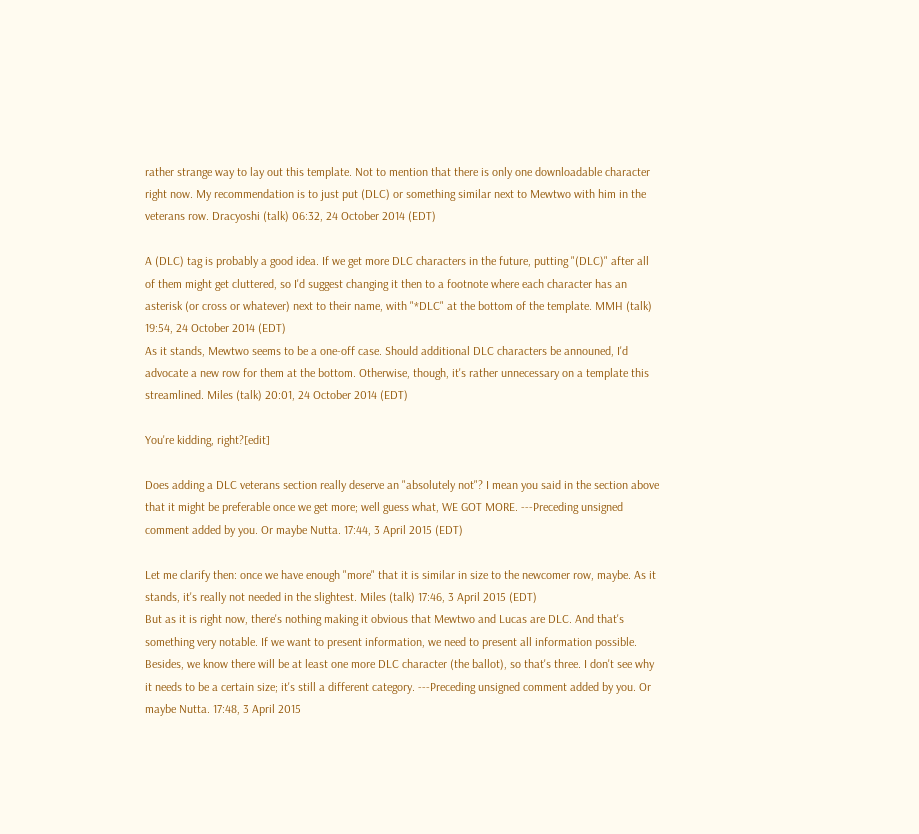rather strange way to lay out this template. Not to mention that there is only one downloadable character right now. My recommendation is to just put (DLC) or something similar next to Mewtwo with him in the veterans row. Dracyoshi (talk) 06:32, 24 October 2014 (EDT)

A (DLC) tag is probably a good idea. If we get more DLC characters in the future, putting "(DLC)" after all of them might get cluttered, so I'd suggest changing it then to a footnote where each character has an asterisk (or cross or whatever) next to their name, with "*DLC" at the bottom of the template. MMH (talk) 19:54, 24 October 2014 (EDT)
As it stands, Mewtwo seems to be a one-off case. Should additional DLC characters be announed, I'd advocate a new row for them at the bottom. Otherwise, though, it's rather unnecessary on a template this streamlined. Miles (talk) 20:01, 24 October 2014 (EDT)

You're kidding, right?[edit]

Does adding a DLC veterans section really deserve an "absolutely not"? I mean you said in the section above that it might be preferable once we get more; well guess what, WE GOT MORE. ---Preceding unsigned comment added by you. Or maybe Nutta. 17:44, 3 April 2015 (EDT)

Let me clarify then: once we have enough "more" that it is similar in size to the newcomer row, maybe. As it stands, it's really not needed in the slightest. Miles (talk) 17:46, 3 April 2015 (EDT)
But as it is right now, there's nothing making it obvious that Mewtwo and Lucas are DLC. And that's something very notable. If we want to present information, we need to present all information possible. Besides, we know there will be at least one more DLC character (the ballot), so that's three. I don't see why it needs to be a certain size; it's still a different category. ---Preceding unsigned comment added by you. Or maybe Nutta. 17:48, 3 April 2015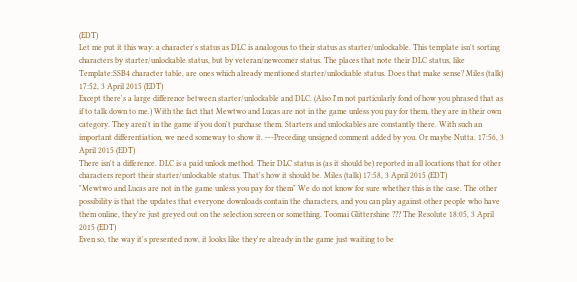(EDT)
Let me put it this way: a character's status as DLC is analogous to their status as starter/unlockable. This template isn't sorting characters by starter/unlockable status, but by veteran/newcomer status. The places that note their DLC status, like Template:SSB4 character table, are ones which already mentioned starter/unlockable status. Does that make sense? Miles (talk) 17:52, 3 April 2015 (EDT)
Except there's a large difference between starter/unlockable and DLC. (Also I'm not particularly fond of how you phrased that as if to talk down to me.) With the fact that Mewtwo and Lucas are not in the game unless you pay for them, they are in their own category. They aren't in the game if you don't purchase them. Starters and unlockables are constantly there. With such an important differentiation, we need someway to show it. ---Preceding unsigned comment added by you. Or maybe Nutta. 17:56, 3 April 2015 (EDT)
There isn't a difference. DLC is a paid unlock method. Their DLC status is (as it should be) reported in all locations that for other characters report their starter/unlockable status. That's how it should be. Miles (talk) 17:58, 3 April 2015 (EDT)
"Mewtwo and Lucas are not in the game unless you pay for them" We do not know for sure whether this is the case. The other possibility is that the updates that everyone downloads contain the characters, and you can play against other people who have them online, they're just greyed out on the selection screen or something. Toomai Glittershine ??? The Resolute 18:05, 3 April 2015 (EDT)
Even so, the way it's presented now, it looks like they're already in the game just waiting to be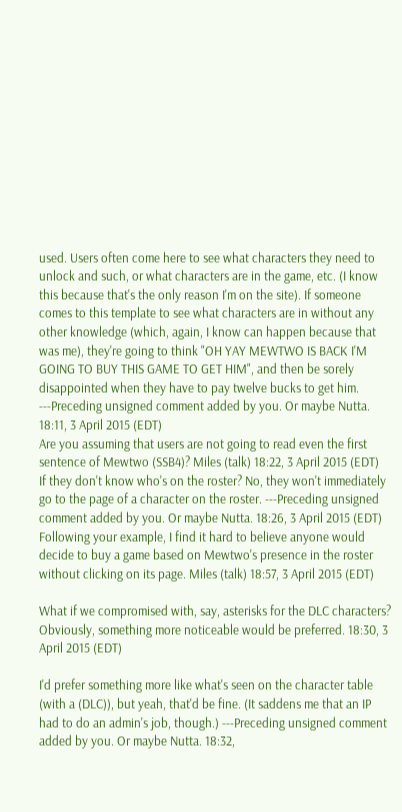used. Users often come here to see what characters they need to unlock and such, or what characters are in the game, etc. (I know this because that's the only reason I'm on the site). If someone comes to this template to see what characters are in without any other knowledge (which, again, I know can happen because that was me), they're going to think "OH YAY MEWTWO IS BACK I'M GOING TO BUY THIS GAME TO GET HIM", and then be sorely disappointed when they have to pay twelve bucks to get him. ---Preceding unsigned comment added by you. Or maybe Nutta. 18:11, 3 April 2015 (EDT)
Are you assuming that users are not going to read even the first sentence of Mewtwo (SSB4)? Miles (talk) 18:22, 3 April 2015 (EDT)
If they don't know who's on the roster? No, they won't immediately go to the page of a character on the roster. ---Preceding unsigned comment added by you. Or maybe Nutta. 18:26, 3 April 2015 (EDT)
Following your example, I find it hard to believe anyone would decide to buy a game based on Mewtwo's presence in the roster without clicking on its page. Miles (talk) 18:57, 3 April 2015 (EDT)

What if we compromised with, say, asterisks for the DLC characters? Obviously, something more noticeable would be preferred. 18:30, 3 April 2015 (EDT)

I'd prefer something more like what's seen on the character table (with a (DLC)), but yeah, that'd be fine. (It saddens me that an IP had to do an admin's job, though.) ---Preceding unsigned comment added by you. Or maybe Nutta. 18:32,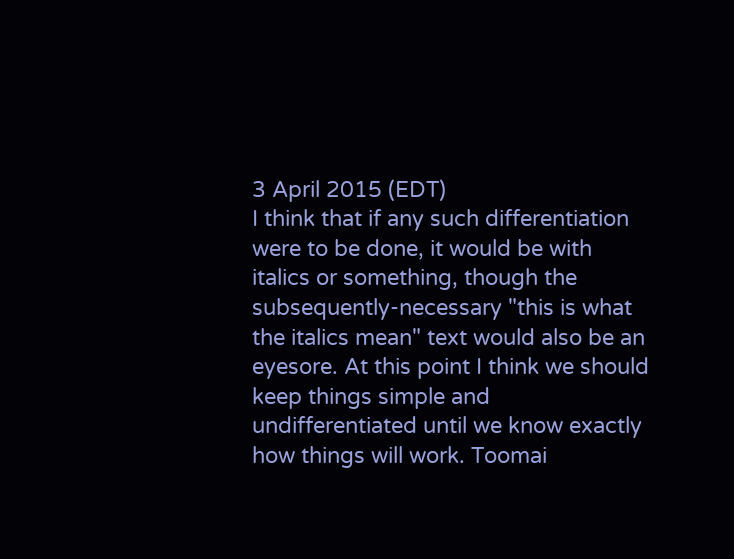3 April 2015 (EDT)
I think that if any such differentiation were to be done, it would be with italics or something, though the subsequently-necessary "this is what the italics mean" text would also be an eyesore. At this point I think we should keep things simple and undifferentiated until we know exactly how things will work. Toomai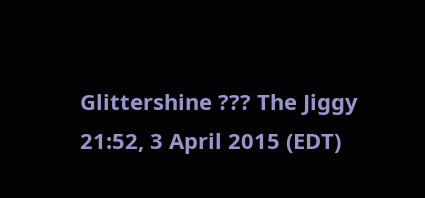Glittershine ??? The Jiggy 21:52, 3 April 2015 (EDT)